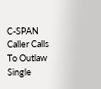C-SPAN Caller Calls To Outlaw Single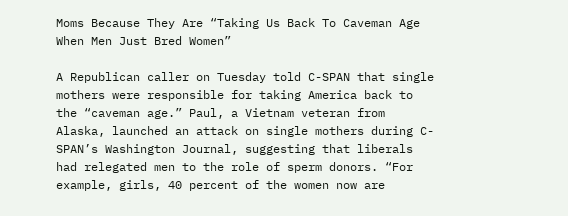Moms Because They Are “Taking Us Back To Caveman Age When Men Just Bred Women”

A Republican caller on Tuesday told C-SPAN that single mothers were responsible for taking America back to the “caveman age.” Paul, a Vietnam veteran from Alaska, launched an attack on single mothers during C-SPAN’s Washington Journal, suggesting that liberals had relegated men to the role of sperm donors. “For example, girls, 40 percent of the women now are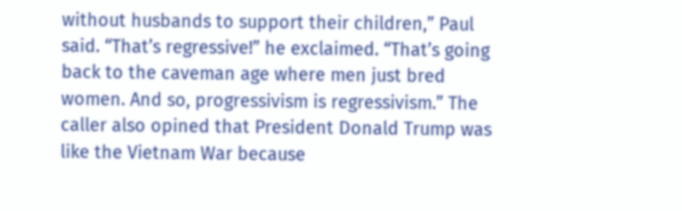without husbands to support their children,” Paul said. “That’s regressive!” he exclaimed. “That’s going back to the caveman age where men just bred women. And so, progressivism is regressivism.” The caller also opined that President Donald Trump was like the Vietnam War because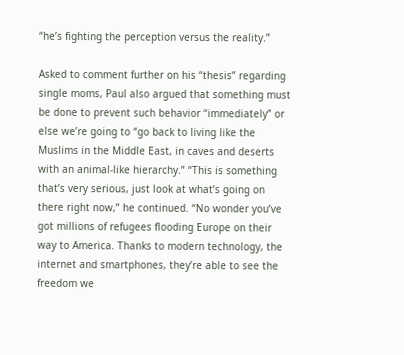“he’s fighting the perception versus the reality.”

Asked to comment further on his “thesis” regarding single moms, Paul also argued that something must be done to prevent such behavior “immediately” or else we’re going to “go back to living like the Muslims in the Middle East, in caves and deserts with an animal-like hierarchy.” “This is something that’s very serious, just look at what’s going on there right now,” he continued. “No wonder you’ve got millions of refugees flooding Europe on their way to America. Thanks to modern technology, the internet and smartphones, they’re able to see the freedom we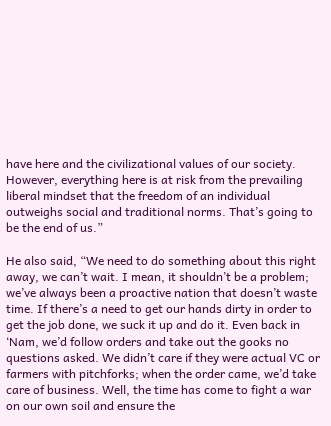have here and the civilizational values of our society. However, everything here is at risk from the prevailing liberal mindset that the freedom of an individual outweighs social and traditional norms. That’s going to be the end of us.”

He also said, “We need to do something about this right away, we can’t wait. I mean, it shouldn’t be a problem; we’ve always been a proactive nation that doesn’t waste time. If there’s a need to get our hands dirty in order to get the job done, we suck it up and do it. Even back in ‘Nam, we’d follow orders and take out the gooks no questions asked. We didn’t care if they were actual VC or farmers with pitchforks; when the order came, we’d take care of business. Well, the time has come to fight a war on our own soil and ensure the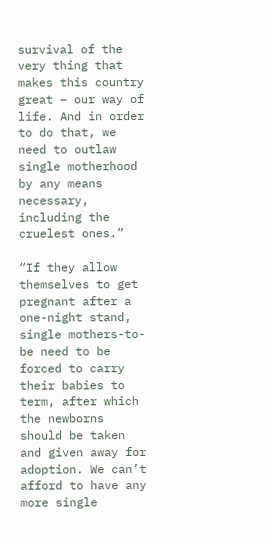survival of the very thing that makes this country great – our way of life. And in order to do that, we need to outlaw single motherhood by any means necessary, including the cruelest ones.”

“If they allow themselves to get pregnant after a one-night stand, single mothers-to-be need to be forced to carry their babies to term, after which the newborns should be taken and given away for adoption. We can’t afford to have any more single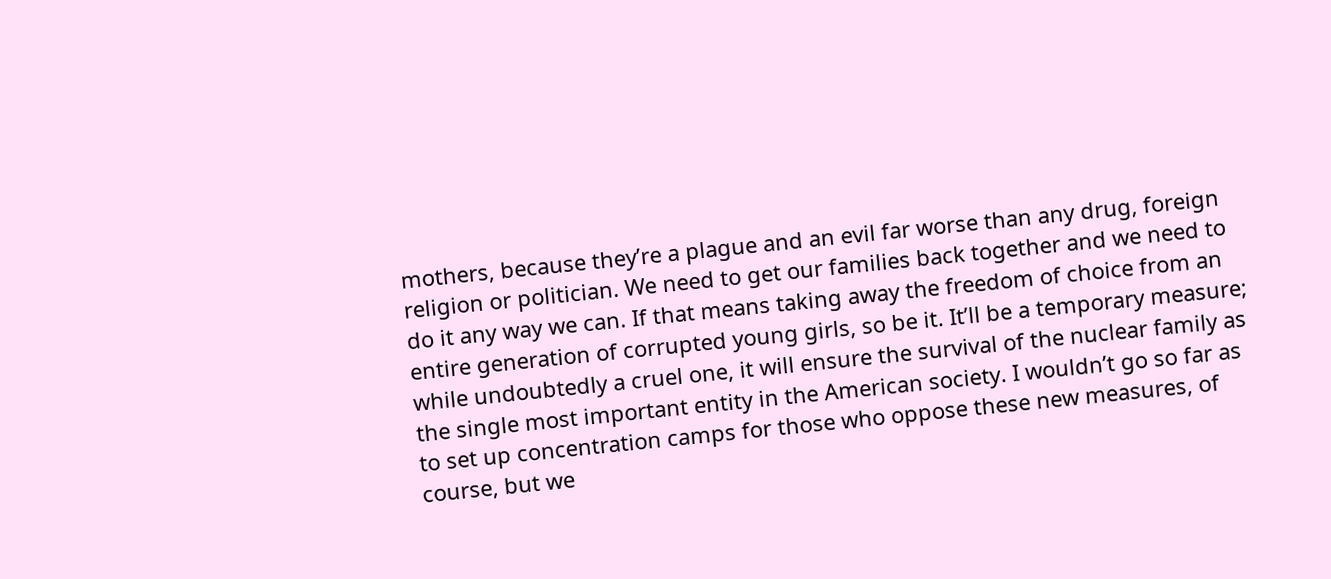mothers, because they’re a plague and an evil far worse than any drug, foreign religion or politician. We need to get our families back together and we need to do it any way we can. If that means taking away the freedom of choice from an entire generation of corrupted young girls, so be it. It’ll be a temporary measure; while undoubtedly a cruel one, it will ensure the survival of the nuclear family as the single most important entity in the American society. I wouldn’t go so far as to set up concentration camps for those who oppose these new measures, of course, but we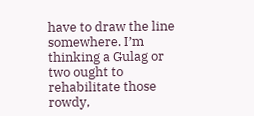have to draw the line somewhere. I’m thinking a Gulag or two ought to rehabilitate those rowdy,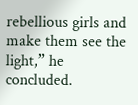rebellious girls and make them see the light,” he concluded.